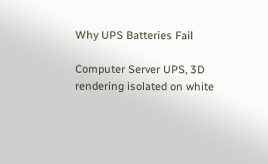Why UPS Batteries Fail

Computer Server UPS, 3D rendering isolated on white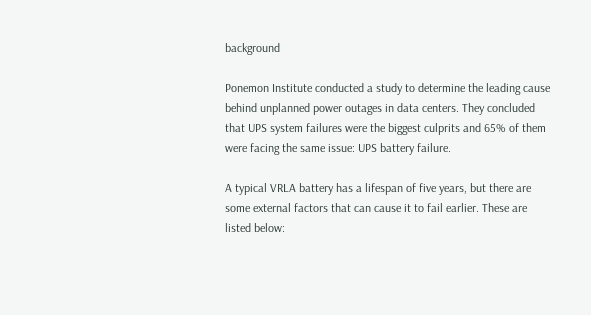background

Ponemon Institute conducted a study to determine the leading cause behind unplanned power outages in data centers. They concluded that UPS system failures were the biggest culprits and 65% of them were facing the same issue: UPS battery failure.

A typical VRLA battery has a lifespan of five years, but there are some external factors that can cause it to fail earlier. These are listed below: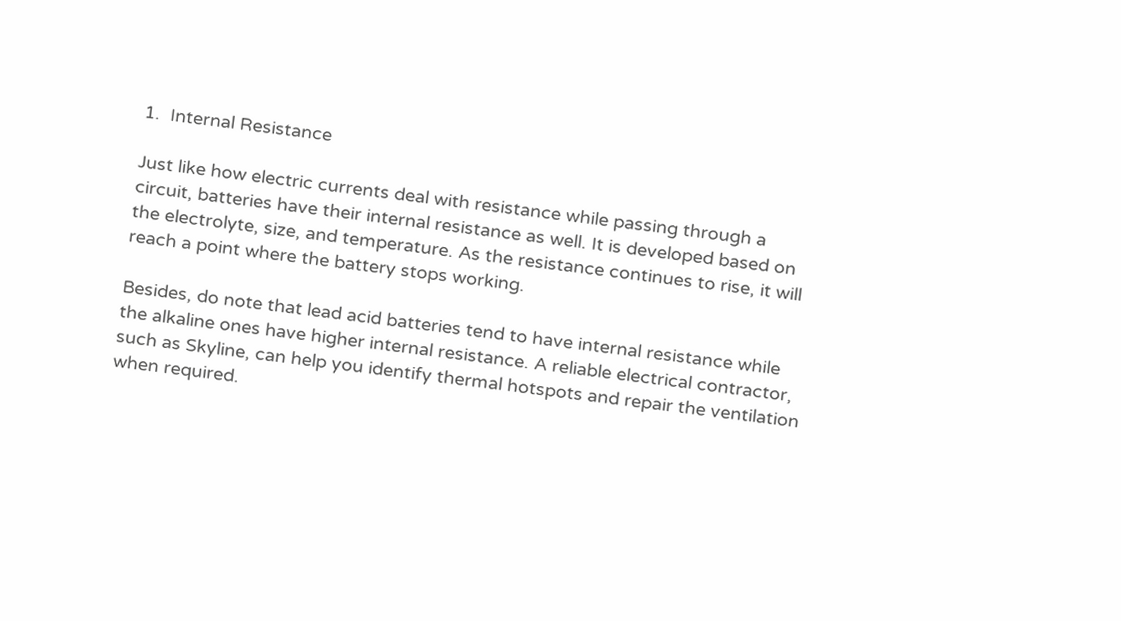1.  Internal Resistance

Just like how electric currents deal with resistance while passing through a circuit, batteries have their internal resistance as well. It is developed based on the electrolyte, size, and temperature. As the resistance continues to rise, it will reach a point where the battery stops working.

Besides, do note that lead acid batteries tend to have internal resistance while the alkaline ones have higher internal resistance. A reliable electrical contractor, such as Skyline, can help you identify thermal hotspots and repair the ventilation when required.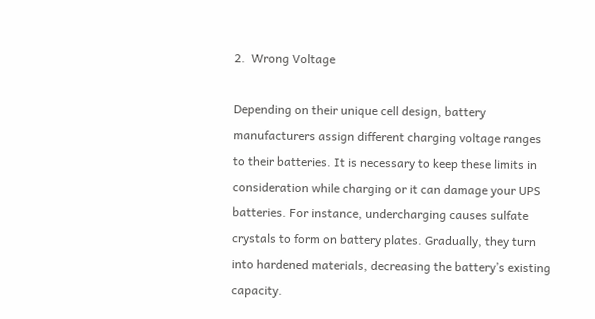2.  Wrong Voltage

Depending on their unique cell design, battery manufacturers assign different charging voltage ranges to their batteries. It is necessary to keep these limits in consideration while charging or it can damage your UPS batteries. For instance, undercharging causes sulfate crystals to form on battery plates. Gradually, they turn into hardened materials, decreasing the battery’s existing capacity.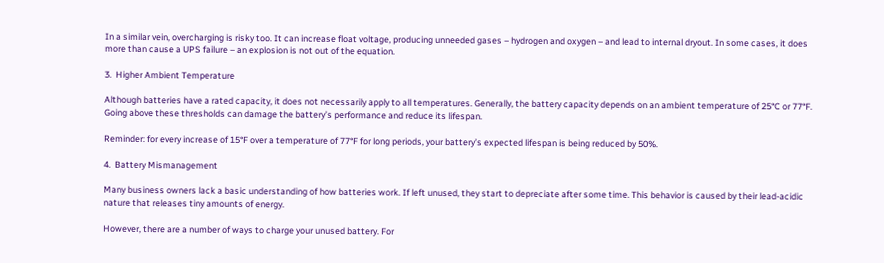In a similar vein, overcharging is risky too. It can increase float voltage, producing unneeded gases – hydrogen and oxygen – and lead to internal dryout. In some cases, it does more than cause a UPS failure – an explosion is not out of the equation.

3.  Higher Ambient Temperature

Although batteries have a rated capacity, it does not necessarily apply to all temperatures. Generally, the battery capacity depends on an ambient temperature of 25°C or 77°F. Going above these thresholds can damage the battery’s performance and reduce its lifespan.

Reminder: for every increase of 15°F over a temperature of 77°F for long periods, your battery’s expected lifespan is being reduced by 50%.

4.  Battery Mismanagement

Many business owners lack a basic understanding of how batteries work. If left unused, they start to depreciate after some time. This behavior is caused by their lead-acidic nature that releases tiny amounts of energy.

However, there are a number of ways to charge your unused battery. For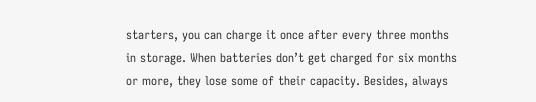starters, you can charge it once after every three months in storage. When batteries don’t get charged for six months or more, they lose some of their capacity. Besides, always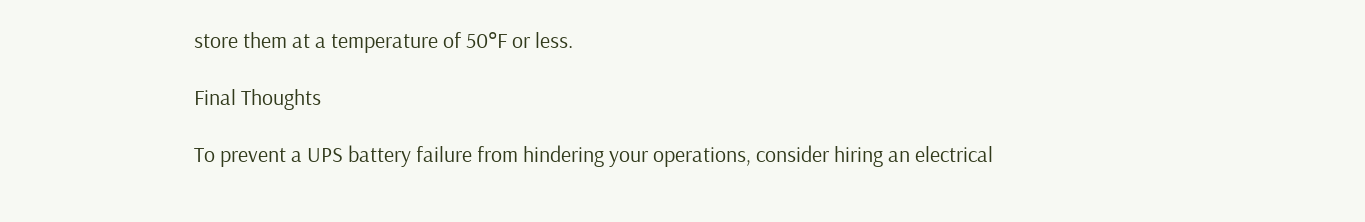store them at a temperature of 50°F or less.

Final Thoughts

To prevent a UPS battery failure from hindering your operations, consider hiring an electrical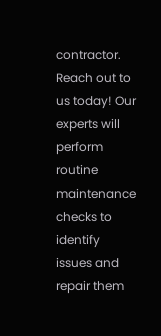contractor. Reach out to us today! Our experts will perform routine maintenance checks to identify issues and repair them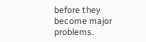before they become major problems.